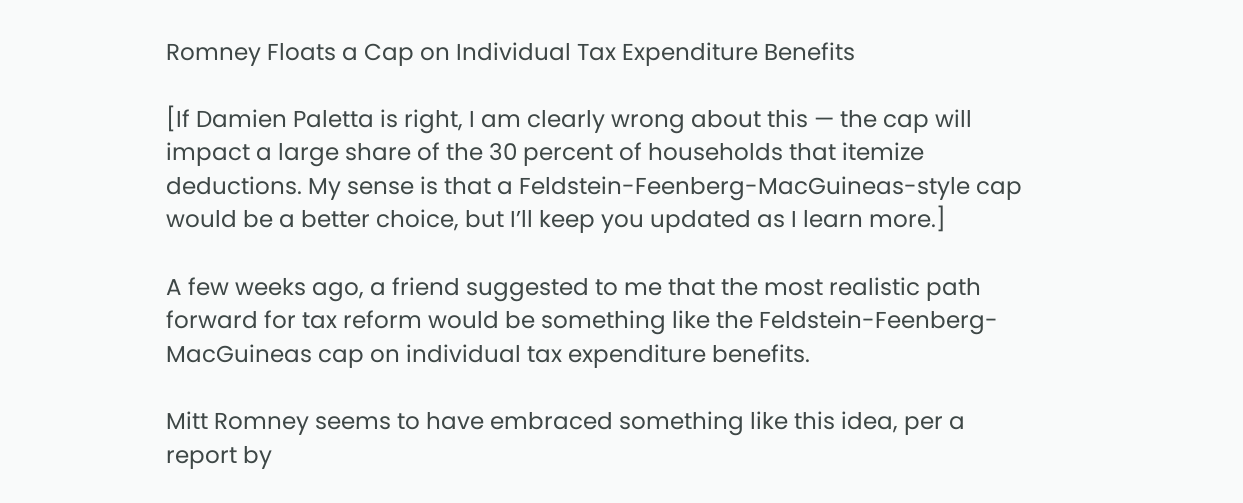Romney Floats a Cap on Individual Tax Expenditure Benefits

[If Damien Paletta is right, I am clearly wrong about this — the cap will impact a large share of the 30 percent of households that itemize deductions. My sense is that a Feldstein-Feenberg-MacGuineas-style cap would be a better choice, but I’ll keep you updated as I learn more.]

A few weeks ago, a friend suggested to me that the most realistic path forward for tax reform would be something like the Feldstein-Feenberg-MacGuineas cap on individual tax expenditure benefits.

Mitt Romney seems to have embraced something like this idea, per a report by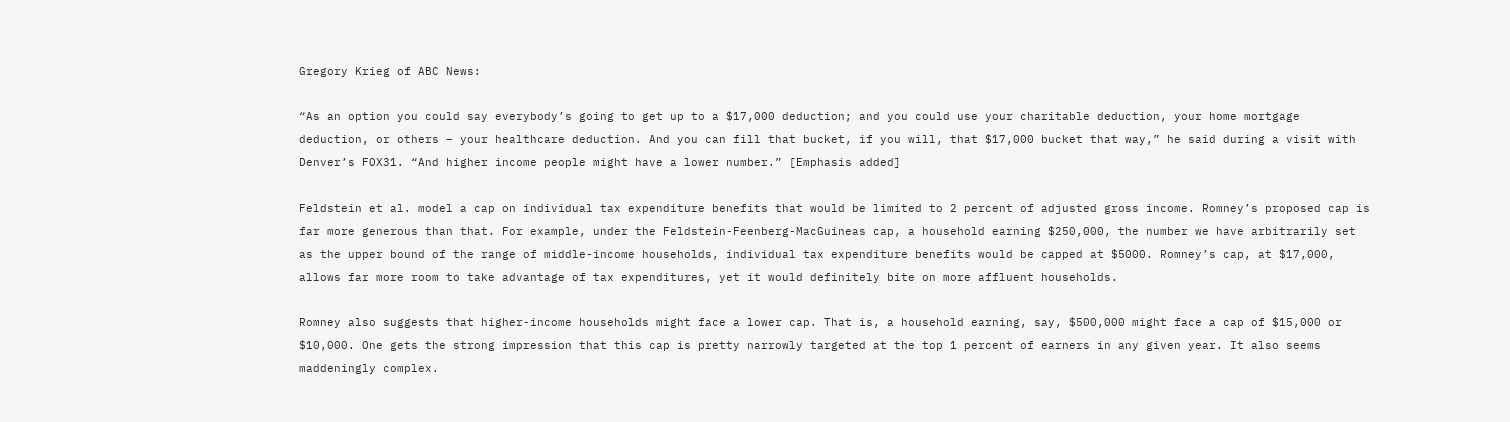Gregory Krieg of ABC News:

“As an option you could say everybody’s going to get up to a $17,000 deduction; and you could use your charitable deduction, your home mortgage deduction, or others – your healthcare deduction. And you can fill that bucket, if you will, that $17,000 bucket that way,” he said during a visit with Denver’s FOX31. “And higher income people might have a lower number.” [Emphasis added]

Feldstein et al. model a cap on individual tax expenditure benefits that would be limited to 2 percent of adjusted gross income. Romney’s proposed cap is far more generous than that. For example, under the Feldstein-Feenberg-MacGuineas cap, a household earning $250,000, the number we have arbitrarily set as the upper bound of the range of middle-income households, individual tax expenditure benefits would be capped at $5000. Romney’s cap, at $17,000, allows far more room to take advantage of tax expenditures, yet it would definitely bite on more affluent households.

Romney also suggests that higher-income households might face a lower cap. That is, a household earning, say, $500,000 might face a cap of $15,000 or $10,000. One gets the strong impression that this cap is pretty narrowly targeted at the top 1 percent of earners in any given year. It also seems maddeningly complex.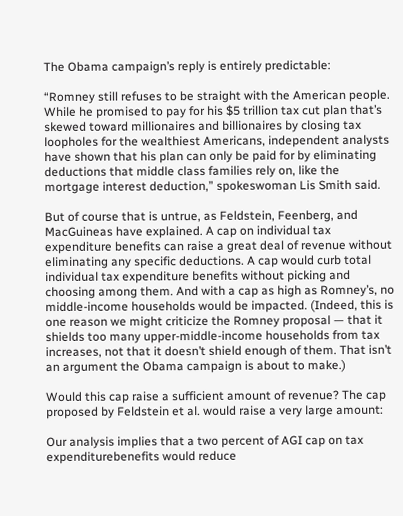The Obama campaign’s reply is entirely predictable:

“Romney still refuses to be straight with the American people. While he promised to pay for his $5 trillion tax cut plan that’s skewed toward millionaires and billionaires by closing tax loopholes for the wealthiest Americans, independent analysts have shown that his plan can only be paid for by eliminating deductions that middle class families rely on, like the mortgage interest deduction,” spokeswoman Lis Smith said.

But of course that is untrue, as Feldstein, Feenberg, and MacGuineas have explained. A cap on individual tax expenditure benefits can raise a great deal of revenue without eliminating any specific deductions. A cap would curb total individual tax expenditure benefits without picking and choosing among them. And with a cap as high as Romney’s, no middle-income households would be impacted. (Indeed, this is one reason we might criticize the Romney proposal — that it shields too many upper-middle-income households from tax increases, not that it doesn’t shield enough of them. That isn’t an argument the Obama campaign is about to make.)

Would this cap raise a sufficient amount of revenue? The cap proposed by Feldstein et al. would raise a very large amount:

Our analysis implies that a two percent of AGI cap on tax expenditurebenefits would reduce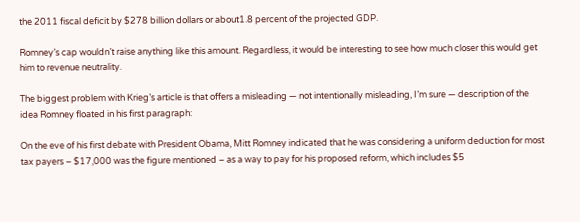the 2011 fiscal deficit by $278 billion dollars or about1.8 percent of the projected GDP.

Romney’s cap wouldn’t raise anything like this amount. Regardless, it would be interesting to see how much closer this would get him to revenue neutrality.

The biggest problem with Krieg’s article is that offers a misleading — not intentionally misleading, I’m sure — description of the idea Romney floated in his first paragraph:

On the eve of his first debate with President Obama, Mitt Romney indicated that he was considering a uniform deduction for most tax payers – $17,000 was the figure mentioned – as a way to pay for his proposed reform, which includes $5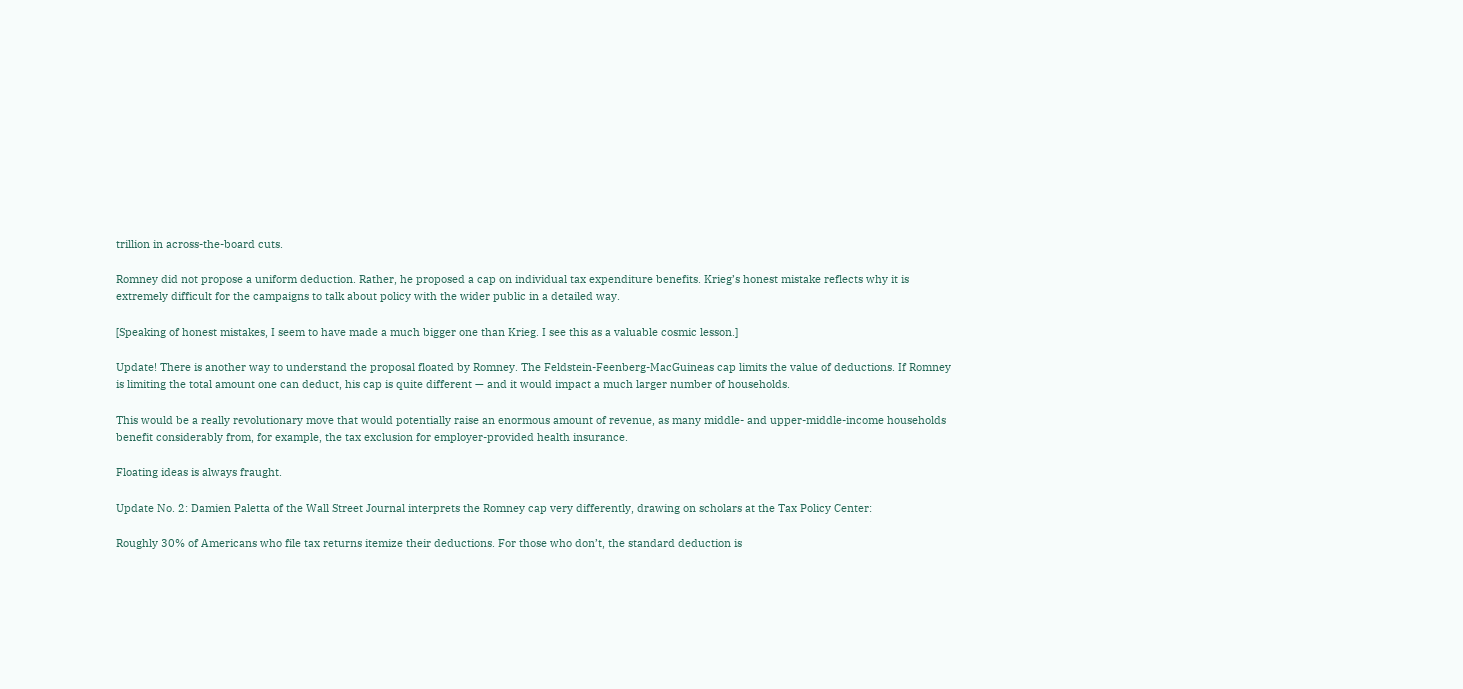trillion in across-the-board cuts.

Romney did not propose a uniform deduction. Rather, he proposed a cap on individual tax expenditure benefits. Krieg’s honest mistake reflects why it is extremely difficult for the campaigns to talk about policy with the wider public in a detailed way.

[Speaking of honest mistakes, I seem to have made a much bigger one than Krieg. I see this as a valuable cosmic lesson.]

Update! There is another way to understand the proposal floated by Romney. The Feldstein-Feenberg-MacGuineas cap limits the value of deductions. If Romney is limiting the total amount one can deduct, his cap is quite different — and it would impact a much larger number of households.

This would be a really revolutionary move that would potentially raise an enormous amount of revenue, as many middle- and upper-middle-income households benefit considerably from, for example, the tax exclusion for employer-provided health insurance.

Floating ideas is always fraught.

Update No. 2: Damien Paletta of the Wall Street Journal interprets the Romney cap very differently, drawing on scholars at the Tax Policy Center:

Roughly 30% of Americans who file tax returns itemize their deductions. For those who don’t, the standard deduction is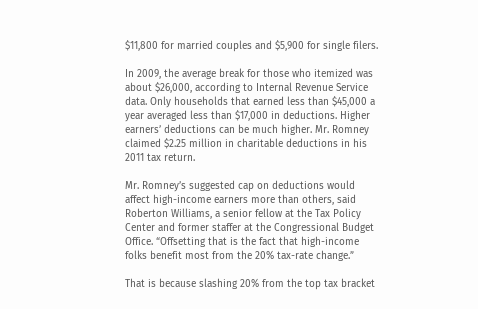$11,800 for married couples and $5,900 for single filers.

In 2009, the average break for those who itemized was about $26,000, according to Internal Revenue Service data. Only households that earned less than $45,000 a year averaged less than $17,000 in deductions. Higher earners’ deductions can be much higher. Mr. Romney claimed $2.25 million in charitable deductions in his 2011 tax return.

Mr. Romney’s suggested cap on deductions would affect high-income earners more than others, said Roberton Williams, a senior fellow at the Tax Policy Center and former staffer at the Congressional Budget Office. “Offsetting that is the fact that high-income folks benefit most from the 20% tax-rate change.”

That is because slashing 20% from the top tax bracket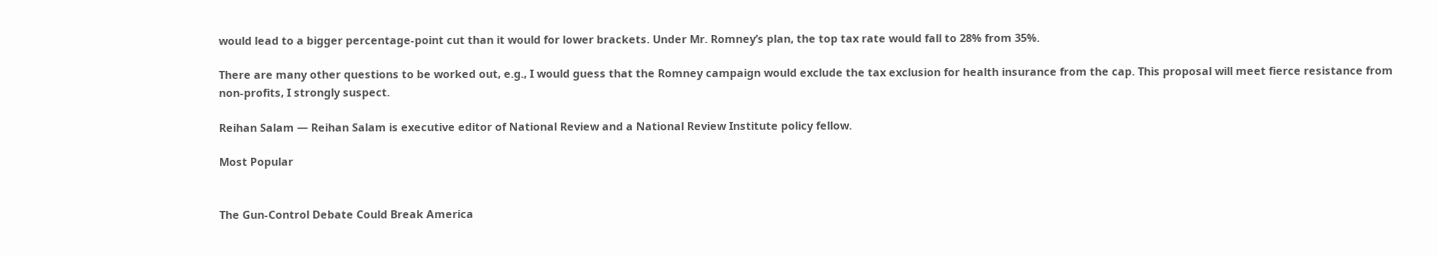would lead to a bigger percentage-point cut than it would for lower brackets. Under Mr. Romney’s plan, the top tax rate would fall to 28% from 35%.

There are many other questions to be worked out, e.g., I would guess that the Romney campaign would exclude the tax exclusion for health insurance from the cap. This proposal will meet fierce resistance from non-profits, I strongly suspect.

Reihan Salam — Reihan Salam is executive editor of National Review and a National Review Institute policy fellow.

Most Popular


The Gun-Control Debate Could Break America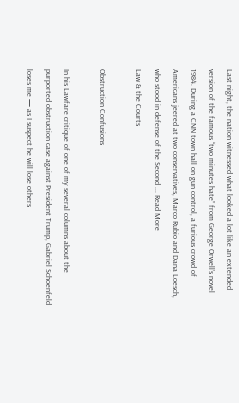Last night, the nation witnessed what looked a lot like an extended version of the famous “two minutes hate” from George Orwell’s novel 1984. During a CNN town hall on gun control, a furious crowd of Americans jeered at two conservatives, Marco Rubio and Dana Loesch, who stood in defense of the Second ... Read More
Law & the Courts

Obstruction Confusions

In his Lawfare critique of one of my several columns about the purported obstruction case against President Trump, Gabriel Schoenfeld loses me — as I suspect he will lose others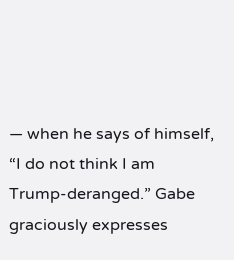— when he says of himself, “I do not think I am Trump-deranged.” Gabe graciously expresses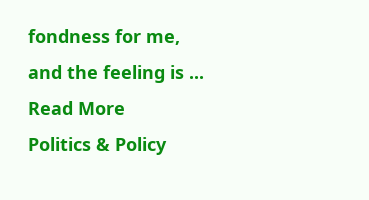fondness for me, and the feeling is ... Read More
Politics & Policy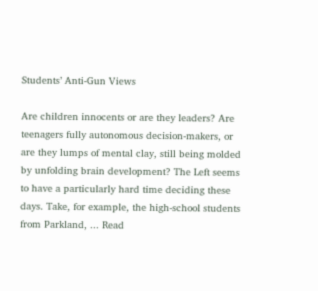Students’ Anti-Gun Views

Are children innocents or are they leaders? Are teenagers fully autonomous decision-makers, or are they lumps of mental clay, still being molded by unfolding brain development? The Left seems to have a particularly hard time deciding these days. Take, for example, the high-school students from Parkland, ... Read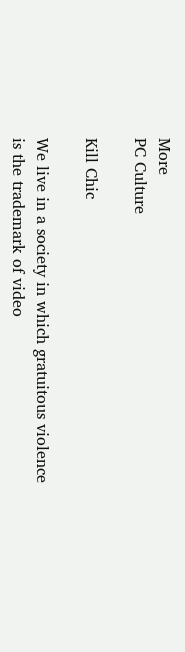More
PC Culture

Kill Chic

We live in a society in which gratuitous violence is the trademark of video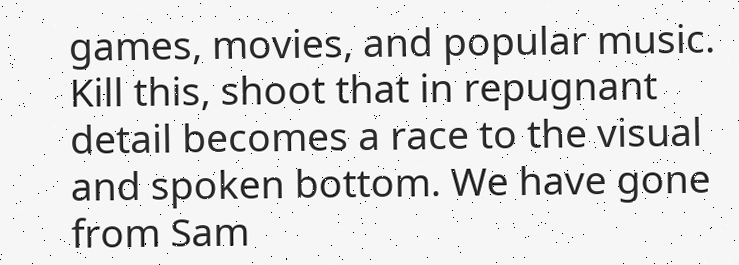games, movies, and popular music. Kill this, shoot that in repugnant detail becomes a race to the visual and spoken bottom. We have gone from Sam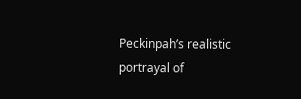Peckinpah’s realistic portrayal of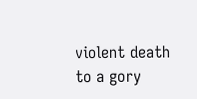violent death to a gory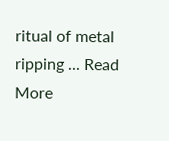ritual of metal ripping ... Read More